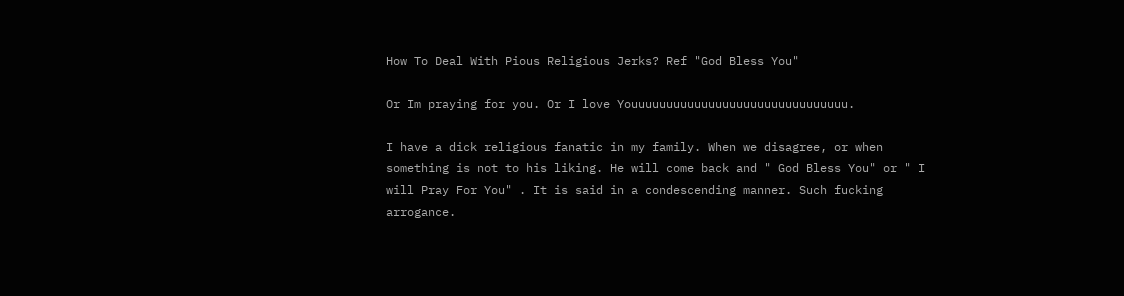How To Deal With Pious Religious Jerks? Ref "God Bless You"

Or Im praying for you. Or I love Youuuuuuuuuuuuuuuuuuuuuuuuuuuuuuu.

I have a dick religious fanatic in my family. When we disagree, or when something is not to his liking. He will come back and " God Bless You" or " I will Pray For You" . It is said in a condescending manner. Such fucking arrogance.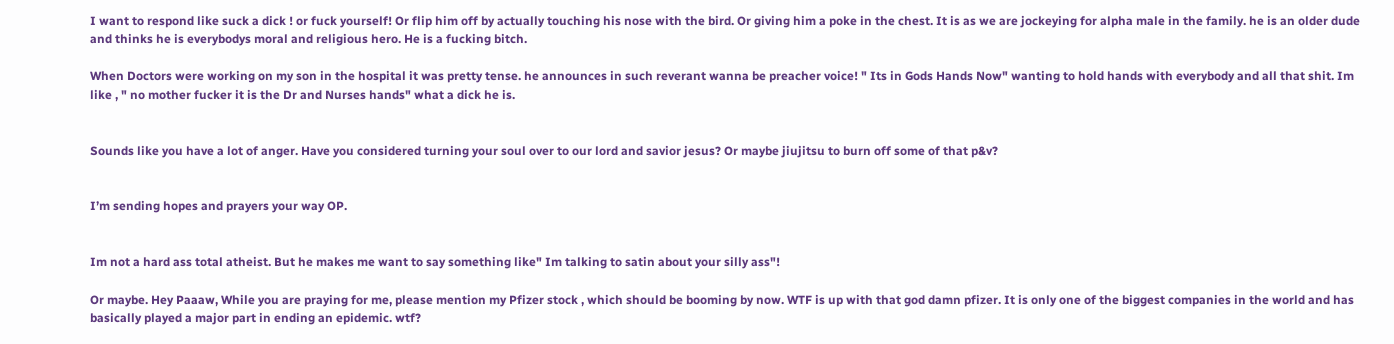I want to respond like suck a dick ! or fuck yourself! Or flip him off by actually touching his nose with the bird. Or giving him a poke in the chest. It is as we are jockeying for alpha male in the family. he is an older dude and thinks he is everybodys moral and religious hero. He is a fucking bitch.

When Doctors were working on my son in the hospital it was pretty tense. he announces in such reverant wanna be preacher voice! " Its in Gods Hands Now" wanting to hold hands with everybody and all that shit. Im like , " no mother fucker it is the Dr and Nurses hands" what a dick he is.


Sounds like you have a lot of anger. Have you considered turning your soul over to our lord and savior jesus? Or maybe jiujitsu to burn off some of that p&v?


I’m sending hopes and prayers your way OP.


Im not a hard ass total atheist. But he makes me want to say something like" Im talking to satin about your silly ass"!

Or maybe. Hey Paaaw, While you are praying for me, please mention my Pfizer stock , which should be booming by now. WTF is up with that god damn pfizer. It is only one of the biggest companies in the world and has basically played a major part in ending an epidemic. wtf?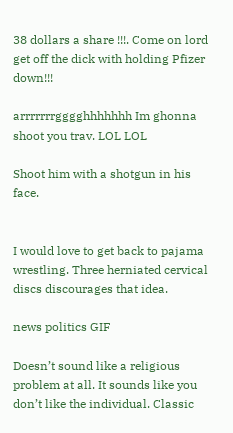38 dollars a share !!!. Come on lord get off the dick with holding Pfizer down!!!

arrrrrrrgggghhhhhhh Im ghonna shoot you trav. LOL LOL

Shoot him with a shotgun in his face.


I would love to get back to pajama wrestling. Three herniated cervical discs discourages that idea.

news politics GIF

Doesn’t sound like a religious problem at all. It sounds like you don’t like the individual. Classic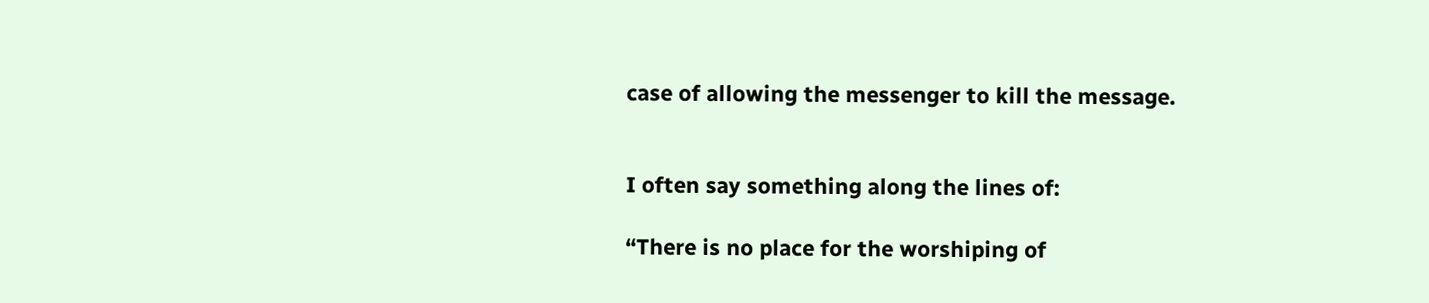case of allowing the messenger to kill the message.


I often say something along the lines of:

“There is no place for the worshiping of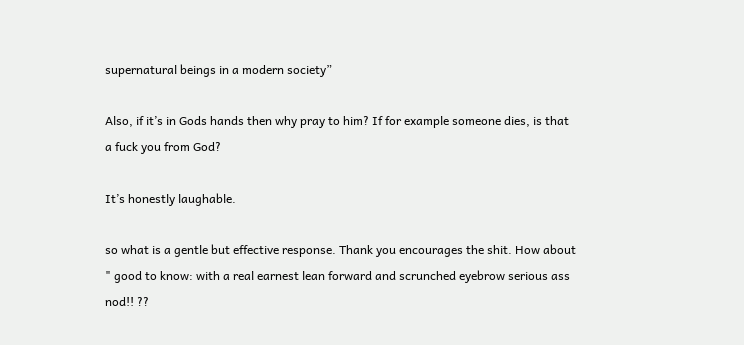supernatural beings in a modern society”

Also, if it’s in Gods hands then why pray to him? If for example someone dies, is that a fuck you from God?

It’s honestly laughable.

so what is a gentle but effective response. Thank you encourages the shit. How about " good to know: with a real earnest lean forward and scrunched eyebrow serious ass nod!! ??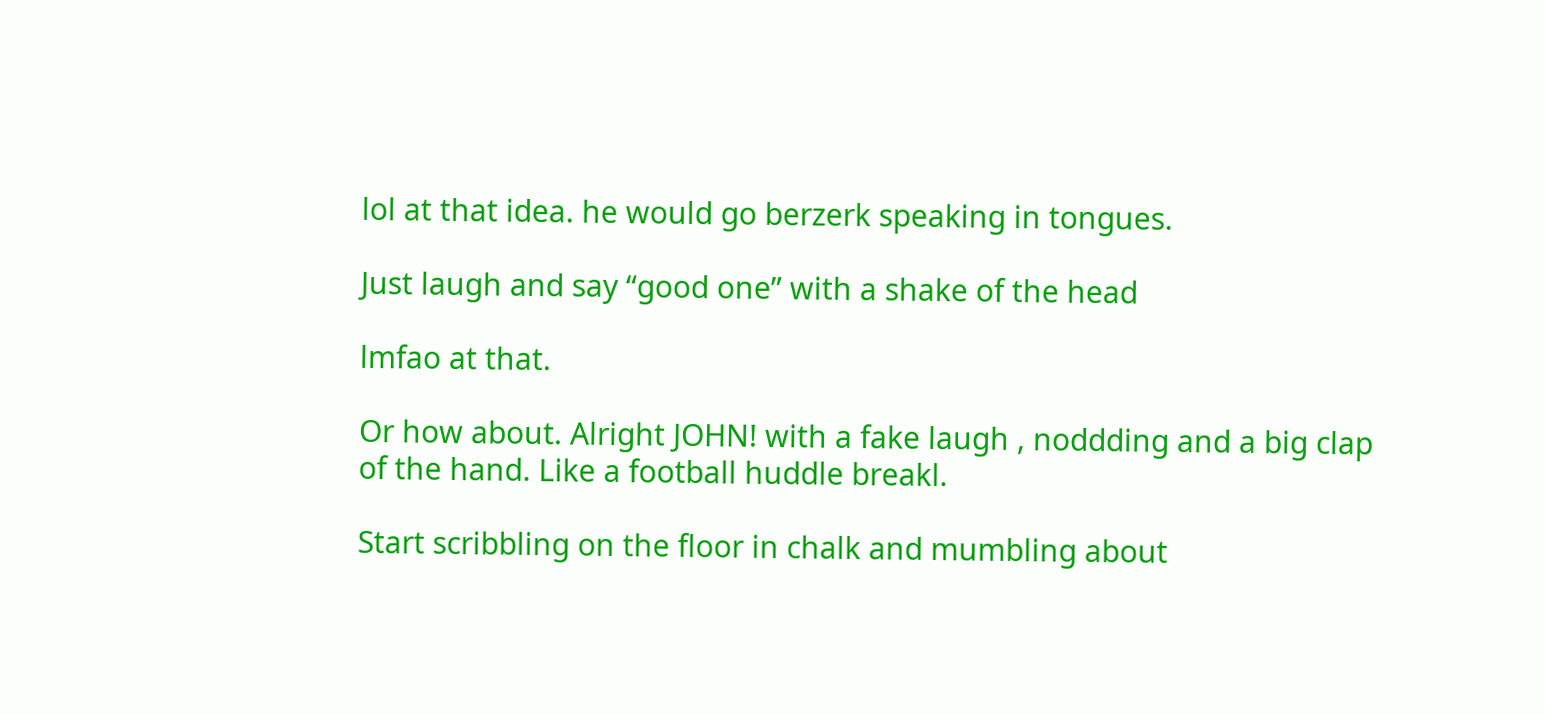lol at that idea. he would go berzerk speaking in tongues.

Just laugh and say “good one” with a shake of the head

lmfao at that.

Or how about. Alright JOHN! with a fake laugh , noddding and a big clap of the hand. Like a football huddle breakl.

Start scribbling on the floor in chalk and mumbling about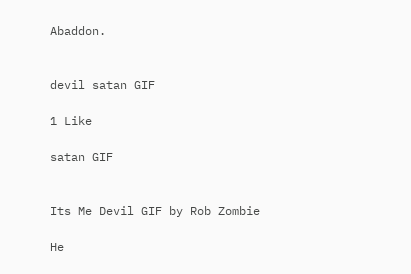Abaddon.


devil satan GIF

1 Like

satan GIF


Its Me Devil GIF by Rob Zombie

He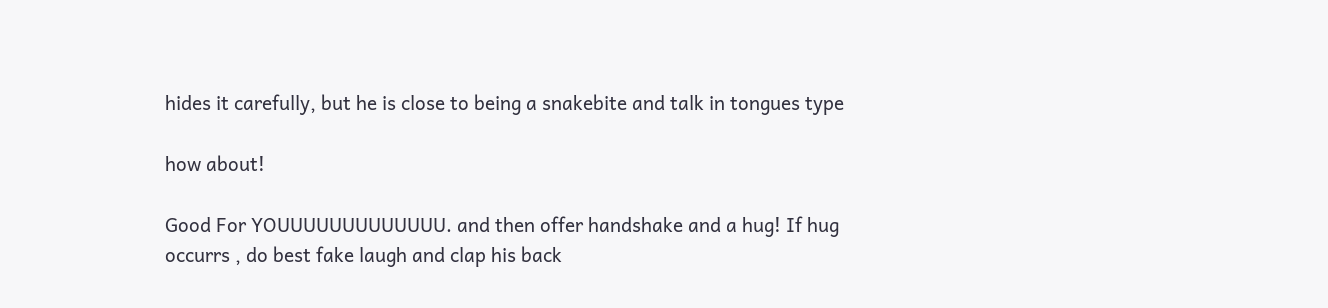hides it carefully, but he is close to being a snakebite and talk in tongues type

how about!

Good For YOUUUUUUUUUUUUU. and then offer handshake and a hug! If hug occurrs , do best fake laugh and clap his back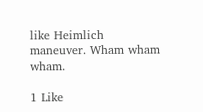like Heimlich maneuver. Wham wham wham.

1 Like